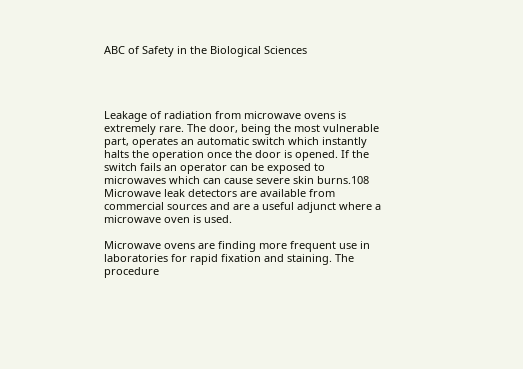ABC of Safety in the Biological Sciences




Leakage of radiation from microwave ovens is extremely rare. The door, being the most vulnerable part, operates an automatic switch which instantly halts the operation once the door is opened. If the switch fails an operator can be exposed to microwaves which can cause severe skin burns.108 Microwave leak detectors are available from commercial sources and are a useful adjunct where a microwave oven is used.

Microwave ovens are finding more frequent use in laboratories for rapid fixation and staining. The procedure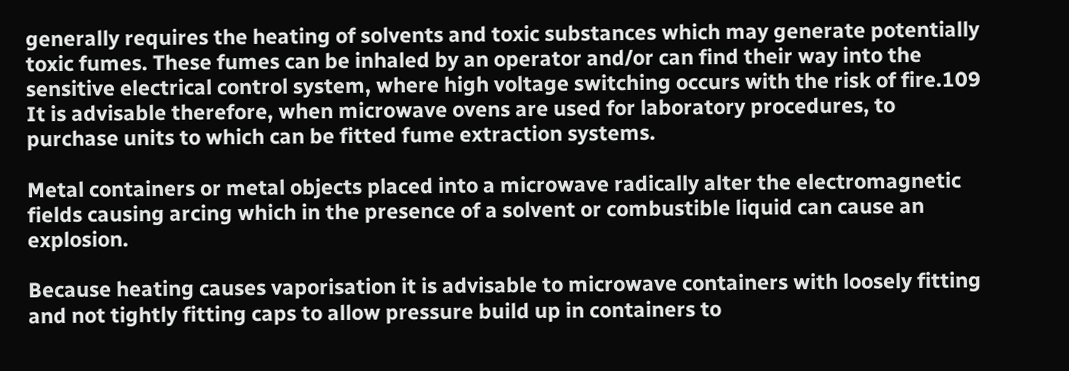generally requires the heating of solvents and toxic substances which may generate potentially toxic fumes. These fumes can be inhaled by an operator and/or can find their way into the sensitive electrical control system, where high voltage switching occurs with the risk of fire.109 It is advisable therefore, when microwave ovens are used for laboratory procedures, to purchase units to which can be fitted fume extraction systems.

Metal containers or metal objects placed into a microwave radically alter the electromagnetic fields causing arcing which in the presence of a solvent or combustible liquid can cause an explosion.

Because heating causes vaporisation it is advisable to microwave containers with loosely fitting and not tightly fitting caps to allow pressure build up in containers to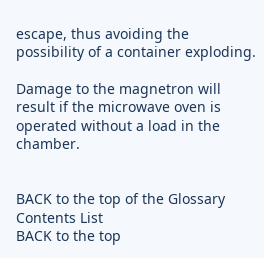escape, thus avoiding the possibility of a container exploding.

Damage to the magnetron will result if the microwave oven is operated without a load in the chamber.


BACK to the top of the Glossary Contents List
BACK to the top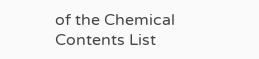of the Chemical Contents List